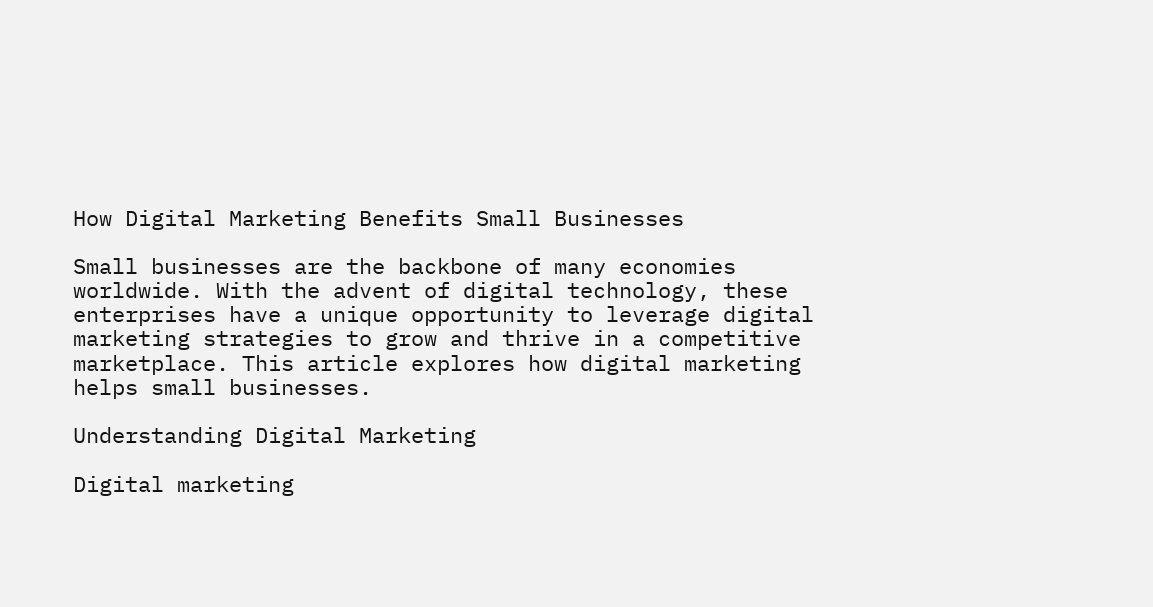How Digital Marketing Benefits Small Businesses

Small businesses are the backbone of many economies worldwide. With the advent of digital technology, these enterprises have a unique opportunity to leverage digital marketing strategies to grow and thrive in a competitive marketplace. This article explores how digital marketing helps small businesses.

Understanding Digital Marketing

Digital marketing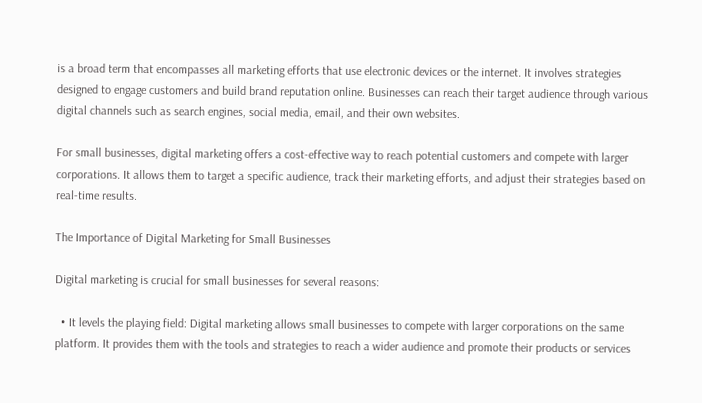is a broad term that encompasses all marketing efforts that use electronic devices or the internet. It involves strategies designed to engage customers and build brand reputation online. Businesses can reach their target audience through various digital channels such as search engines, social media, email, and their own websites.

For small businesses, digital marketing offers a cost-effective way to reach potential customers and compete with larger corporations. It allows them to target a specific audience, track their marketing efforts, and adjust their strategies based on real-time results.

The Importance of Digital Marketing for Small Businesses

Digital marketing is crucial for small businesses for several reasons:

  • It levels the playing field: Digital marketing allows small businesses to compete with larger corporations on the same platform. It provides them with the tools and strategies to reach a wider audience and promote their products or services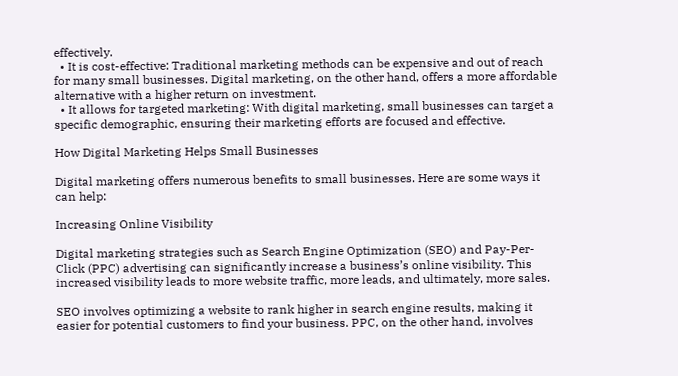effectively.
  • It is cost-effective: Traditional marketing methods can be expensive and out of reach for many small businesses. Digital marketing, on the other hand, offers a more affordable alternative with a higher return on investment.
  • It allows for targeted marketing: With digital marketing, small businesses can target a specific demographic, ensuring their marketing efforts are focused and effective.

How Digital Marketing Helps Small Businesses

Digital marketing offers numerous benefits to small businesses. Here are some ways it can help:

Increasing Online Visibility

Digital marketing strategies such as Search Engine Optimization (SEO) and Pay-Per-Click (PPC) advertising can significantly increase a business’s online visibility. This increased visibility leads to more website traffic, more leads, and ultimately, more sales.

SEO involves optimizing a website to rank higher in search engine results, making it easier for potential customers to find your business. PPC, on the other hand, involves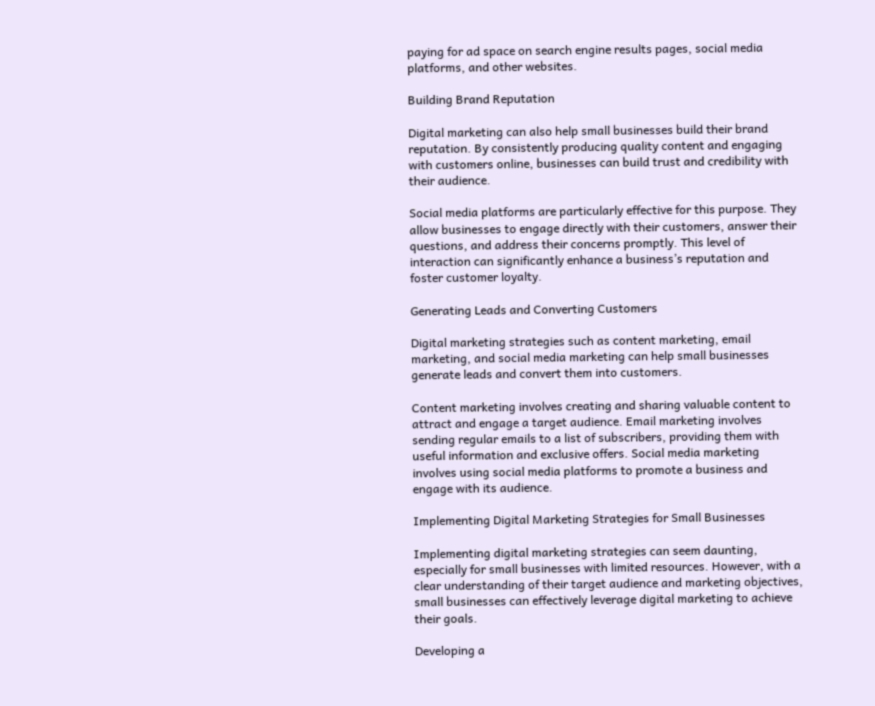paying for ad space on search engine results pages, social media platforms, and other websites.

Building Brand Reputation

Digital marketing can also help small businesses build their brand reputation. By consistently producing quality content and engaging with customers online, businesses can build trust and credibility with their audience.

Social media platforms are particularly effective for this purpose. They allow businesses to engage directly with their customers, answer their questions, and address their concerns promptly. This level of interaction can significantly enhance a business’s reputation and foster customer loyalty.

Generating Leads and Converting Customers

Digital marketing strategies such as content marketing, email marketing, and social media marketing can help small businesses generate leads and convert them into customers.

Content marketing involves creating and sharing valuable content to attract and engage a target audience. Email marketing involves sending regular emails to a list of subscribers, providing them with useful information and exclusive offers. Social media marketing involves using social media platforms to promote a business and engage with its audience.

Implementing Digital Marketing Strategies for Small Businesses

Implementing digital marketing strategies can seem daunting, especially for small businesses with limited resources. However, with a clear understanding of their target audience and marketing objectives, small businesses can effectively leverage digital marketing to achieve their goals.

Developing a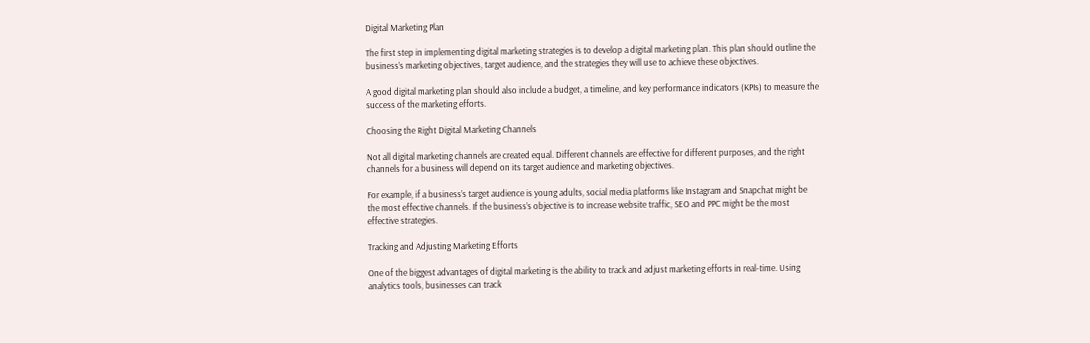Digital Marketing Plan

The first step in implementing digital marketing strategies is to develop a digital marketing plan. This plan should outline the business’s marketing objectives, target audience, and the strategies they will use to achieve these objectives.

A good digital marketing plan should also include a budget, a timeline, and key performance indicators (KPIs) to measure the success of the marketing efforts.

Choosing the Right Digital Marketing Channels

Not all digital marketing channels are created equal. Different channels are effective for different purposes, and the right channels for a business will depend on its target audience and marketing objectives.

For example, if a business’s target audience is young adults, social media platforms like Instagram and Snapchat might be the most effective channels. If the business’s objective is to increase website traffic, SEO and PPC might be the most effective strategies.

Tracking and Adjusting Marketing Efforts

One of the biggest advantages of digital marketing is the ability to track and adjust marketing efforts in real-time. Using analytics tools, businesses can track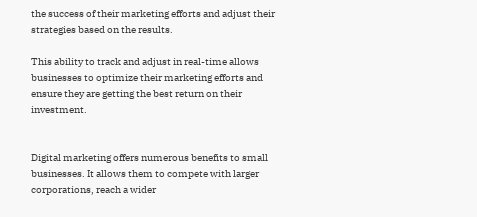the success of their marketing efforts and adjust their strategies based on the results.

This ability to track and adjust in real-time allows businesses to optimize their marketing efforts and ensure they are getting the best return on their investment.


Digital marketing offers numerous benefits to small businesses. It allows them to compete with larger corporations, reach a wider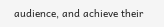audience, and achieve their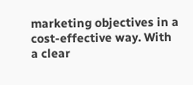marketing objectives in a cost-effective way. With a clear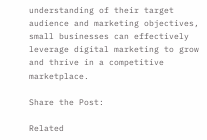understanding of their target audience and marketing objectives, small businesses can effectively leverage digital marketing to grow and thrive in a competitive marketplace.

Share the Post:

Related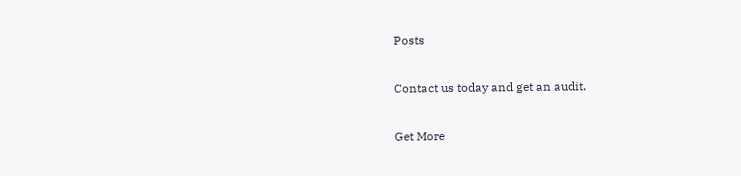Posts

Contact us today and get an audit.

Get More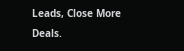Leads, Close More Deals.